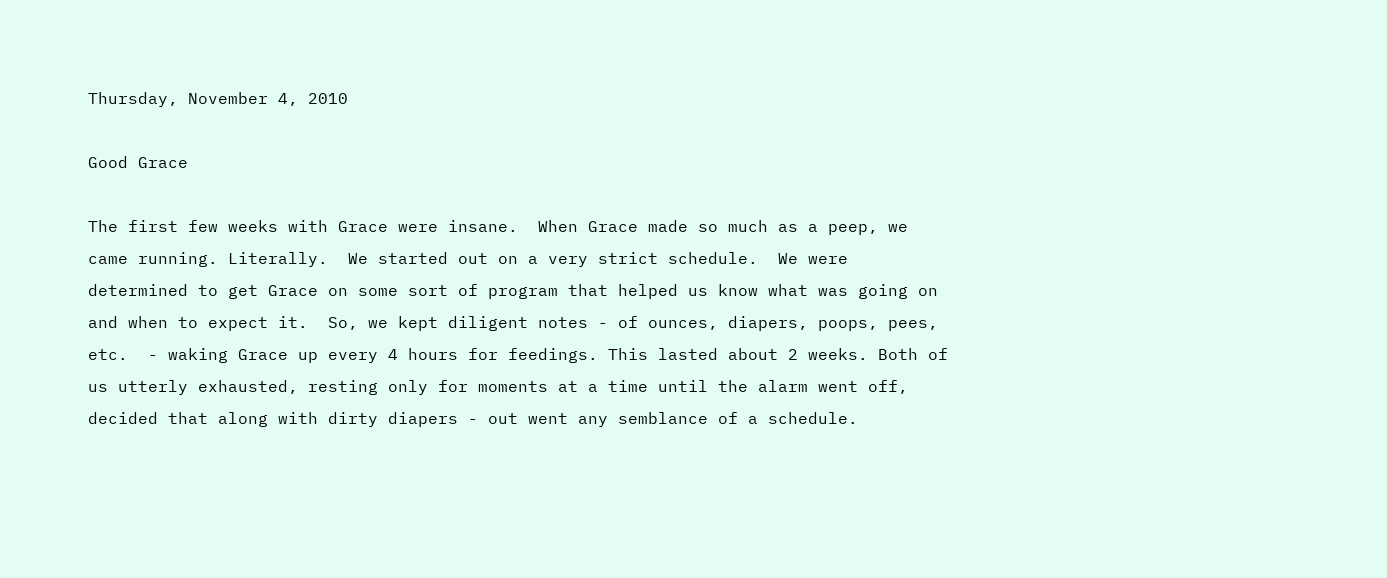Thursday, November 4, 2010

Good Grace

The first few weeks with Grace were insane.  When Grace made so much as a peep, we came running. Literally.  We started out on a very strict schedule.  We were determined to get Grace on some sort of program that helped us know what was going on and when to expect it.  So, we kept diligent notes - of ounces, diapers, poops, pees, etc.  - waking Grace up every 4 hours for feedings. This lasted about 2 weeks. Both of us utterly exhausted, resting only for moments at a time until the alarm went off, decided that along with dirty diapers - out went any semblance of a schedule.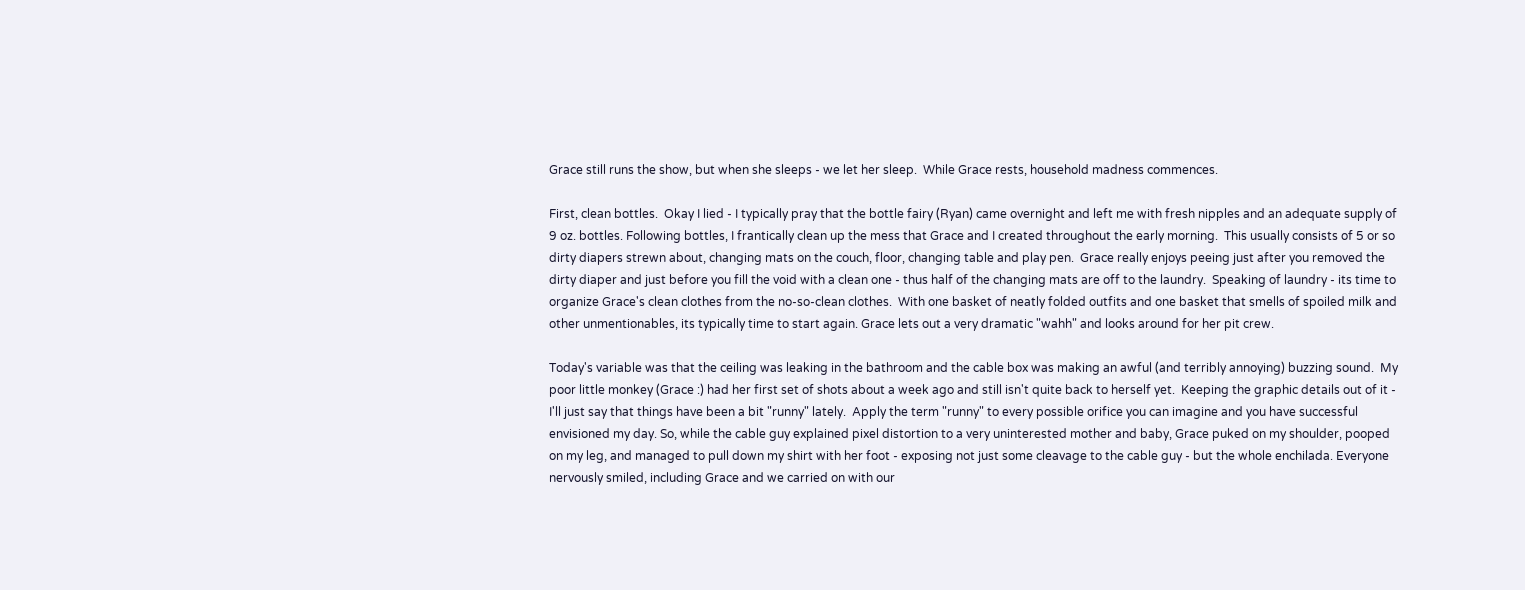Grace still runs the show, but when she sleeps - we let her sleep.  While Grace rests, household madness commences.

First, clean bottles.  Okay I lied - I typically pray that the bottle fairy (Ryan) came overnight and left me with fresh nipples and an adequate supply of 9 oz. bottles. Following bottles, I frantically clean up the mess that Grace and I created throughout the early morning.  This usually consists of 5 or so dirty diapers strewn about, changing mats on the couch, floor, changing table and play pen.  Grace really enjoys peeing just after you removed the dirty diaper and just before you fill the void with a clean one - thus half of the changing mats are off to the laundry.  Speaking of laundry - its time to organize Grace's clean clothes from the no-so-clean clothes.  With one basket of neatly folded outfits and one basket that smells of spoiled milk and other unmentionables, its typically time to start again. Grace lets out a very dramatic "wahh" and looks around for her pit crew.

Today's variable was that the ceiling was leaking in the bathroom and the cable box was making an awful (and terribly annoying) buzzing sound.  My poor little monkey (Grace :) had her first set of shots about a week ago and still isn't quite back to herself yet.  Keeping the graphic details out of it - I'll just say that things have been a bit "runny" lately.  Apply the term "runny" to every possible orifice you can imagine and you have successful envisioned my day. So, while the cable guy explained pixel distortion to a very uninterested mother and baby, Grace puked on my shoulder, pooped on my leg, and managed to pull down my shirt with her foot - exposing not just some cleavage to the cable guy - but the whole enchilada. Everyone nervously smiled, including Grace and we carried on with our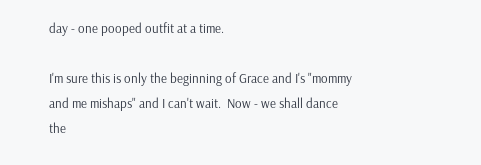day - one pooped outfit at a time.

I'm sure this is only the beginning of Grace and I's "mommy and me mishaps" and I can't wait.  Now - we shall dance the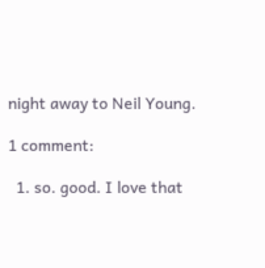night away to Neil Young.

1 comment:

  1. so. good. I love that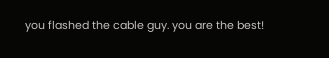you flashed the cable guy. you are the best!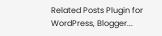Related Posts Plugin for WordPress, Blogger...